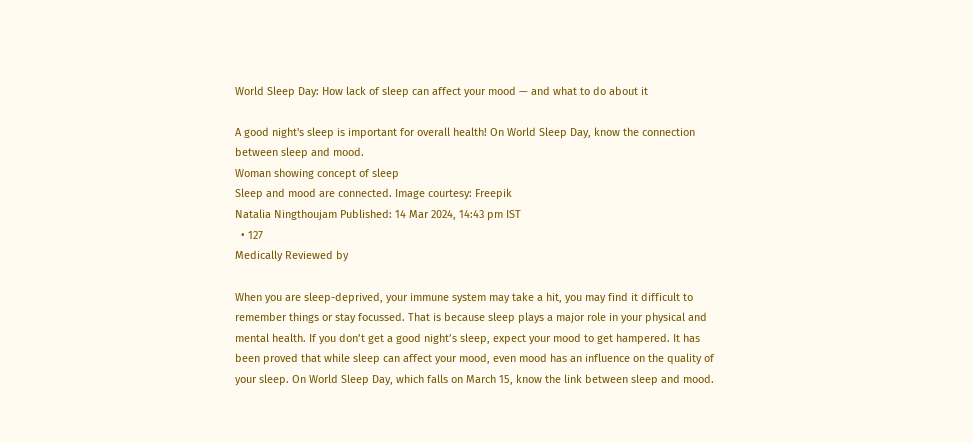World Sleep Day: How lack of sleep can affect your mood — and what to do about it

A good night's sleep is important for overall health! On World Sleep Day, know the connection between sleep and mood.
Woman showing concept of sleep
Sleep and mood are connected. Image courtesy: Freepik
Natalia Ningthoujam Published: 14 Mar 2024, 14:43 pm IST
  • 127
Medically Reviewed by

When you are sleep-deprived, your immune system may take a hit, you may find it difficult to remember things or stay focussed. That is because sleep plays a major role in your physical and mental health. If you don’t get a good night’s sleep, expect your mood to get hampered. It has been proved that while sleep can affect your mood, even mood has an influence on the quality of your sleep. On World Sleep Day, which falls on March 15, know the link between sleep and mood.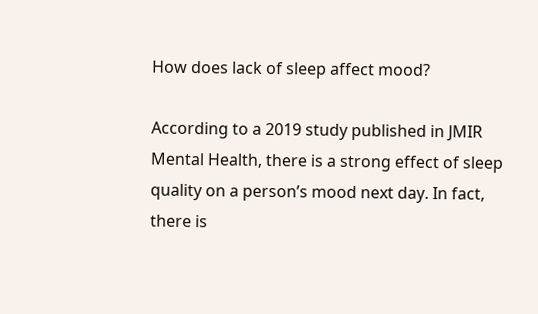How does lack of sleep affect mood?

According to a 2019 study published in JMIR Mental Health, there is a strong effect of sleep quality on a person’s mood next day. In fact, there is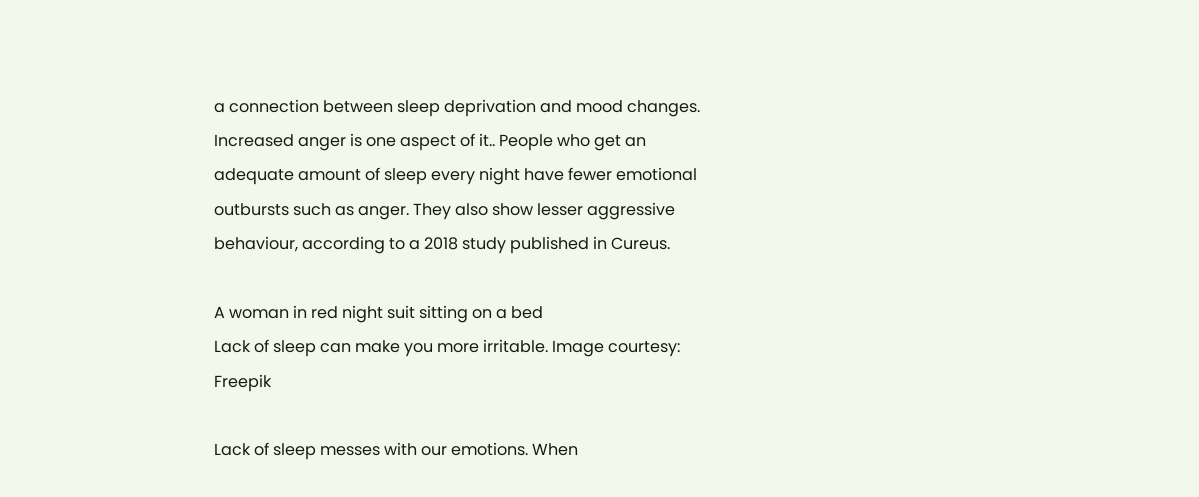a connection between sleep deprivation and mood changes. Increased anger is one aspect of it.. People who get an adequate amount of sleep every night have fewer emotional outbursts such as anger. They also show lesser aggressive behaviour, according to a 2018 study published in Cureus.

A woman in red night suit sitting on a bed
Lack of sleep can make you more irritable. Image courtesy: Freepik

Lack of sleep messes with our emotions. When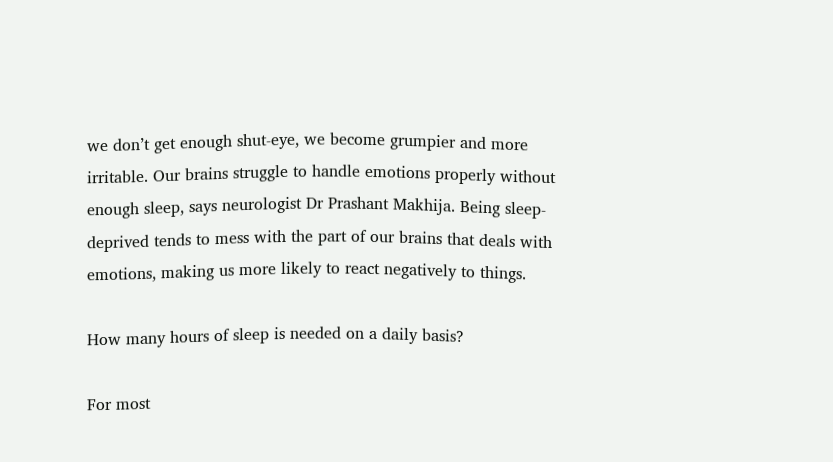we don’t get enough shut-eye, we become grumpier and more irritable. Our brains struggle to handle emotions properly without enough sleep, says neurologist Dr Prashant Makhija. Being sleep-deprived tends to mess with the part of our brains that deals with emotions, making us more likely to react negatively to things.

How many hours of sleep is needed on a daily basis?

For most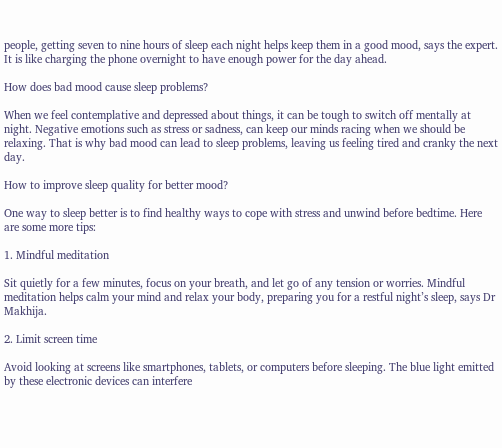people, getting seven to nine hours of sleep each night helps keep them in a good mood, says the expert. It is like charging the phone overnight to have enough power for the day ahead.

How does bad mood cause sleep problems?

When we feel contemplative and depressed about things, it can be tough to switch off mentally at night. Negative emotions such as stress or sadness, can keep our minds racing when we should be relaxing. That is why bad mood can lead to sleep problems, leaving us feeling tired and cranky the next day.

How to improve sleep quality for better mood?

One way to sleep better is to find healthy ways to cope with stress and unwind before bedtime. Here are some more tips:

1. Mindful meditation

Sit quietly for a few minutes, focus on your breath, and let go of any tension or worries. Mindful meditation helps calm your mind and relax your body, preparing you for a restful night’s sleep, says Dr Makhija.

2. Limit screen time

Avoid looking at screens like smartphones, tablets, or computers before sleeping. The blue light emitted by these electronic devices can interfere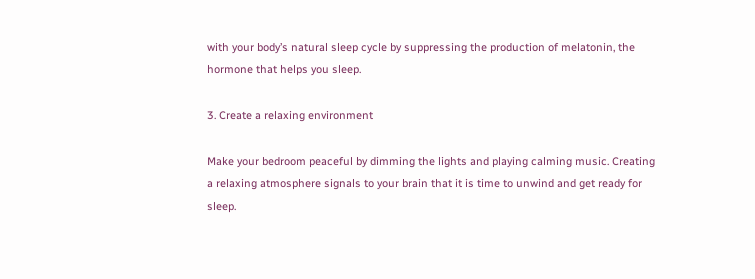with your body’s natural sleep cycle by suppressing the production of melatonin, the hormone that helps you sleep.

3. Create a relaxing environment

Make your bedroom peaceful by dimming the lights and playing calming music. Creating a relaxing atmosphere signals to your brain that it is time to unwind and get ready for sleep.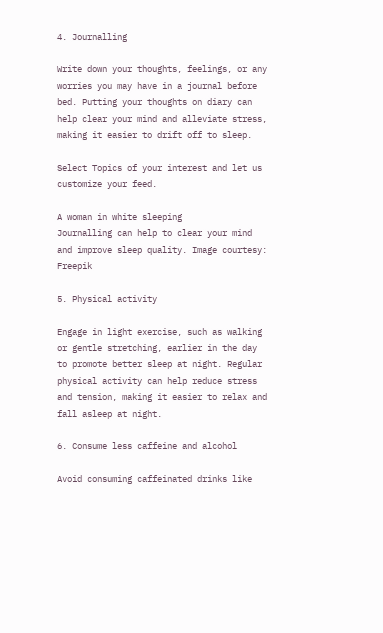4. Journalling

Write down your thoughts, feelings, or any worries you may have in a journal before bed. Putting your thoughts on diary can help clear your mind and alleviate stress, making it easier to drift off to sleep.

Select Topics of your interest and let us customize your feed.

A woman in white sleeping
Journalling can help to clear your mind and improve sleep quality. Image courtesy: Freepik

5. Physical activity

Engage in light exercise, such as walking or gentle stretching, earlier in the day to promote better sleep at night. Regular physical activity can help reduce stress and tension, making it easier to relax and fall asleep at night.

6. Consume less caffeine and alcohol

Avoid consuming caffeinated drinks like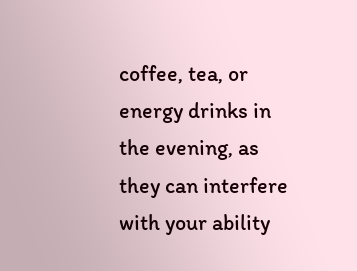coffee, tea, or energy drinks in the evening, as they can interfere with your ability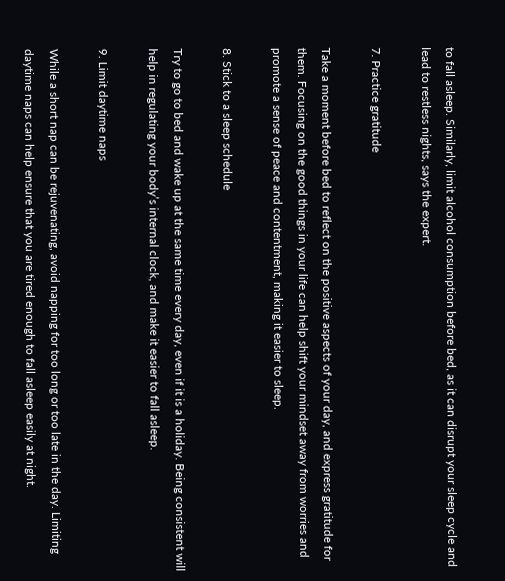to fall asleep. Similarly, limit alcohol consumption before bed, as it can disrupt your sleep cycle and lead to restless nights, says the expert.

7. Practice gratitude

Take a moment before bed to reflect on the positive aspects of your day, and express gratitude for them. Focusing on the good things in your life can help shift your mindset away from worries and promote a sense of peace and contentment, making it easier to sleep.

8. Stick to a sleep schedule

Try to go to bed and wake up at the same time every day, even if it is a holiday. Being consistent will help in regulating your body’s internal clock, and make it easier to fall asleep.

9. Limit daytime naps

While a short nap can be rejuvenating, avoid napping for too long or too late in the day. Limiting daytime naps can help ensure that you are tired enough to fall asleep easily at night.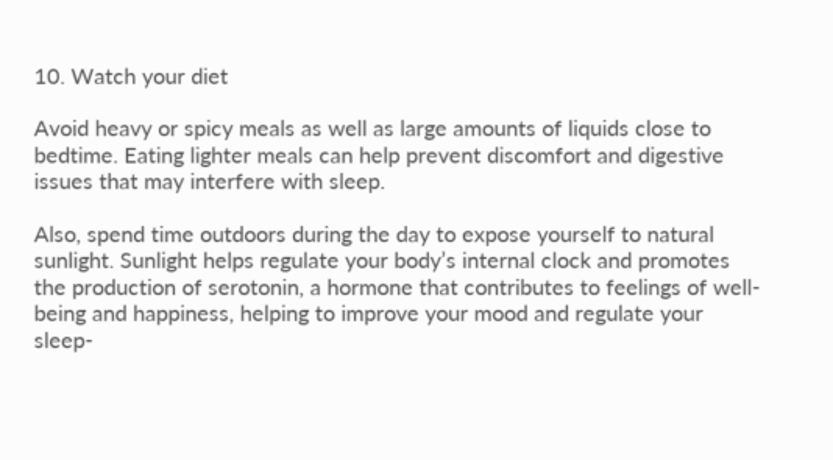10. Watch your diet

Avoid heavy or spicy meals as well as large amounts of liquids close to bedtime. Eating lighter meals can help prevent discomfort and digestive issues that may interfere with sleep.

Also, spend time outdoors during the day to expose yourself to natural sunlight. Sunlight helps regulate your body’s internal clock and promotes the production of serotonin, a hormone that contributes to feelings of well-being and happiness, helping to improve your mood and regulate your sleep-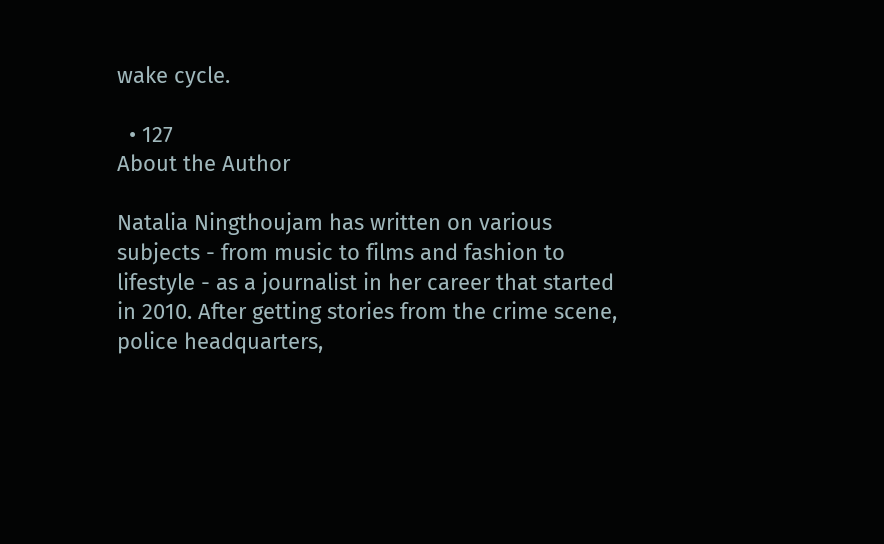wake cycle.

  • 127
About the Author

Natalia Ningthoujam has written on various subjects - from music to films and fashion to lifestyle - as a journalist in her career that started in 2010. After getting stories from the crime scene, police headquarters,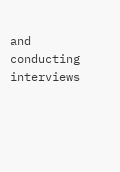and conducting interviews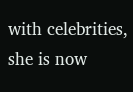with celebrities, she is now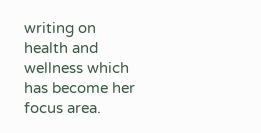writing on health and wellness which has become her focus area.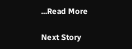...Read More

Next Story